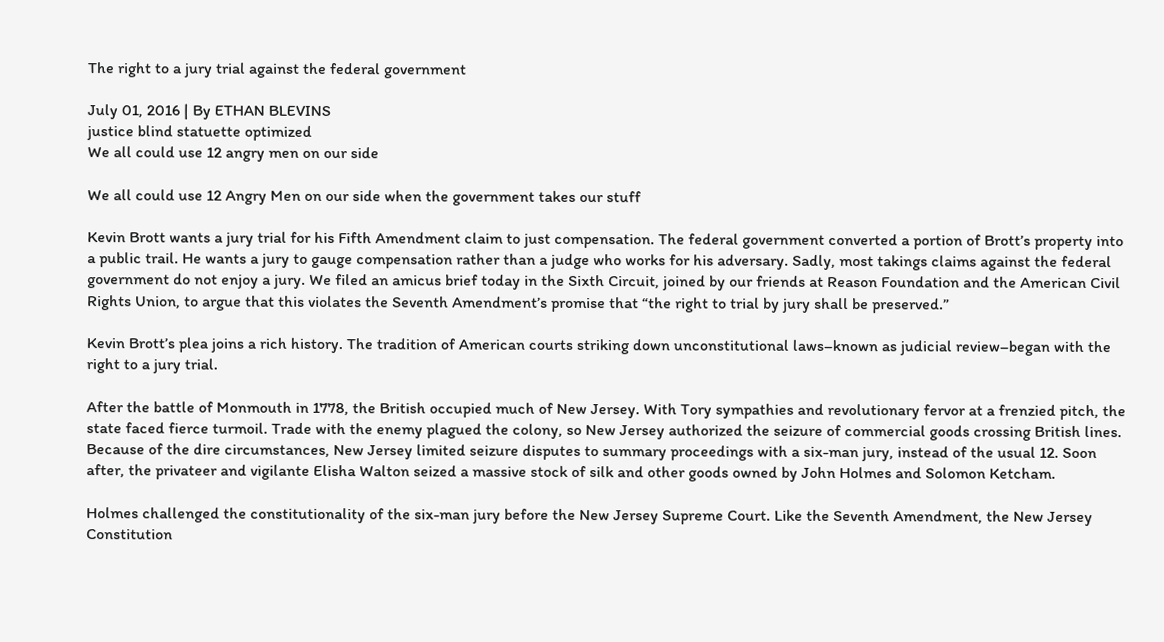The right to a jury trial against the federal government

July 01, 2016 | By ETHAN BLEVINS
justice blind statuette optimized
We all could use 12 angry men on our side

We all could use 12 Angry Men on our side when the government takes our stuff

Kevin Brott wants a jury trial for his Fifth Amendment claim to just compensation. The federal government converted a portion of Brott’s property into a public trail. He wants a jury to gauge compensation rather than a judge who works for his adversary. Sadly, most takings claims against the federal government do not enjoy a jury. We filed an amicus brief today in the Sixth Circuit, joined by our friends at Reason Foundation and the American Civil Rights Union, to argue that this violates the Seventh Amendment’s promise that “the right to trial by jury shall be preserved.”

Kevin Brott’s plea joins a rich history. The tradition of American courts striking down unconstitutional laws–known as judicial review–began with the right to a jury trial.

After the battle of Monmouth in 1778, the British occupied much of New Jersey. With Tory sympathies and revolutionary fervor at a frenzied pitch, the state faced fierce turmoil. Trade with the enemy plagued the colony, so New Jersey authorized the seizure of commercial goods crossing British lines. Because of the dire circumstances, New Jersey limited seizure disputes to summary proceedings with a six-man jury, instead of the usual 12. Soon after, the privateer and vigilante Elisha Walton seized a massive stock of silk and other goods owned by John Holmes and Solomon Ketcham.

Holmes challenged the constitutionality of the six-man jury before the New Jersey Supreme Court. Like the Seventh Amendment, the New Jersey Constitution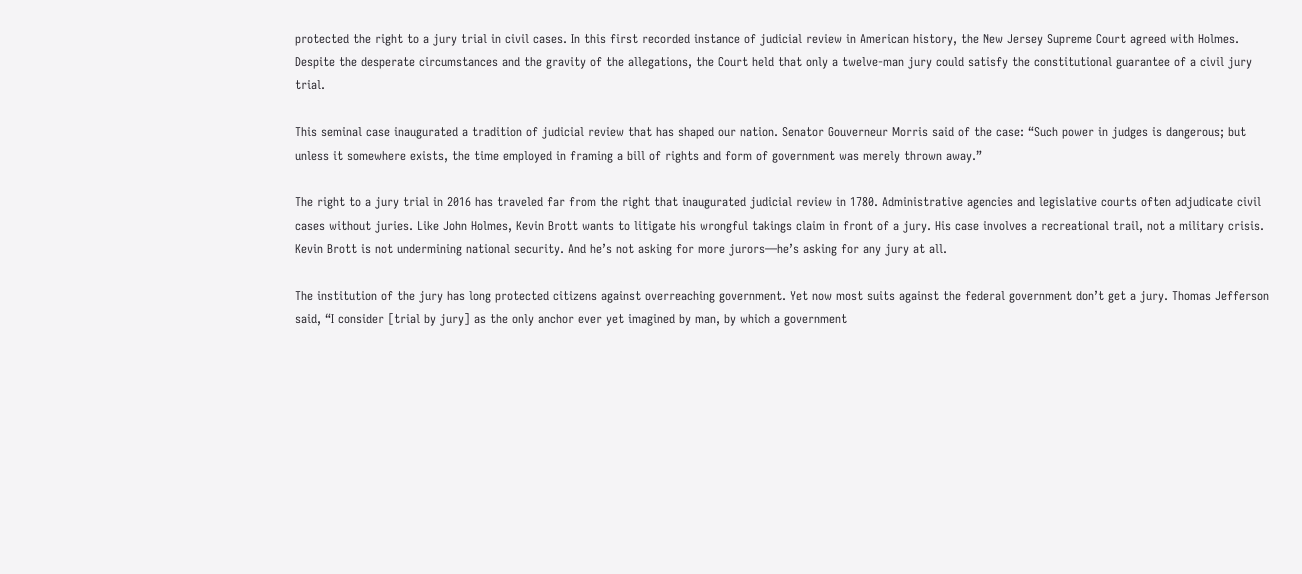protected the right to a jury trial in civil cases. In this first recorded instance of judicial review in American history, the New Jersey Supreme Court agreed with Holmes. Despite the desperate circumstances and the gravity of the allegations, the Court held that only a twelve-man jury could satisfy the constitutional guarantee of a civil jury trial.

This seminal case inaugurated a tradition of judicial review that has shaped our nation. Senator Gouverneur Morris said of the case: “Such power in judges is dangerous; but unless it somewhere exists, the time employed in framing a bill of rights and form of government was merely thrown away.”

The right to a jury trial in 2016 has traveled far from the right that inaugurated judicial review in 1780. Administrative agencies and legislative courts often adjudicate civil cases without juries. Like John Holmes, Kevin Brott wants to litigate his wrongful takings claim in front of a jury. His case involves a recreational trail, not a military crisis. Kevin Brott is not undermining national security. And he’s not asking for more jurors—he’s asking for any jury at all.

The institution of the jury has long protected citizens against overreaching government. Yet now most suits against the federal government don’t get a jury. Thomas Jefferson said, “I consider [trial by jury] as the only anchor ever yet imagined by man, by which a government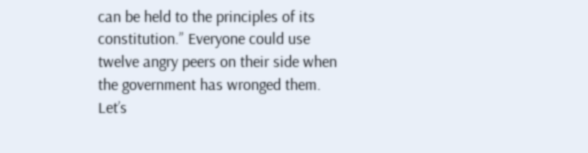can be held to the principles of its constitution.” Everyone could use twelve angry peers on their side when the government has wronged them. Let’s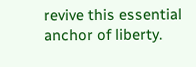revive this essential anchor of liberty.